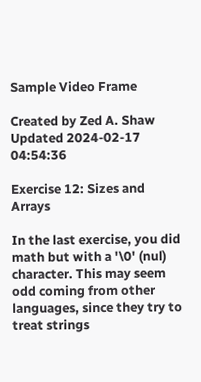Sample Video Frame

Created by Zed A. Shaw Updated 2024-02-17 04:54:36

Exercise 12: Sizes and Arrays

In the last exercise, you did math but with a '\0' (nul) character. This may seem odd coming from other languages, since they try to treat strings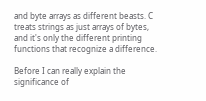and byte arrays as different beasts. C treats strings as just arrays of bytes, and it's only the different printing functions that recognize a difference.

Before I can really explain the significance of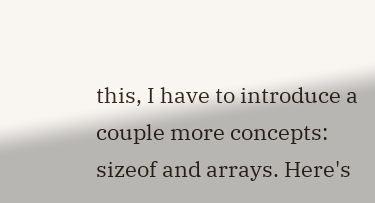this, I have to introduce a couple more concepts: sizeof and arrays. Here's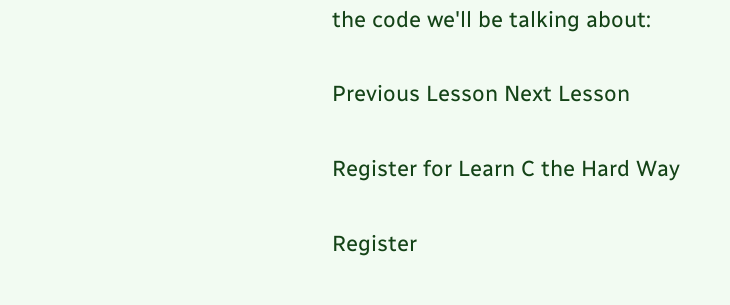the code we'll be talking about:

Previous Lesson Next Lesson

Register for Learn C the Hard Way

Register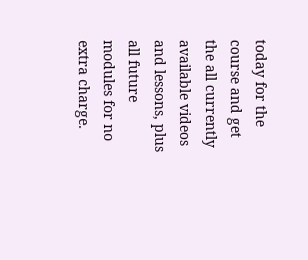today for the course and get the all currently available videos and lessons, plus all future modules for no extra charge.